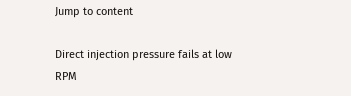Jump to content

Direct injection pressure fails at low RPM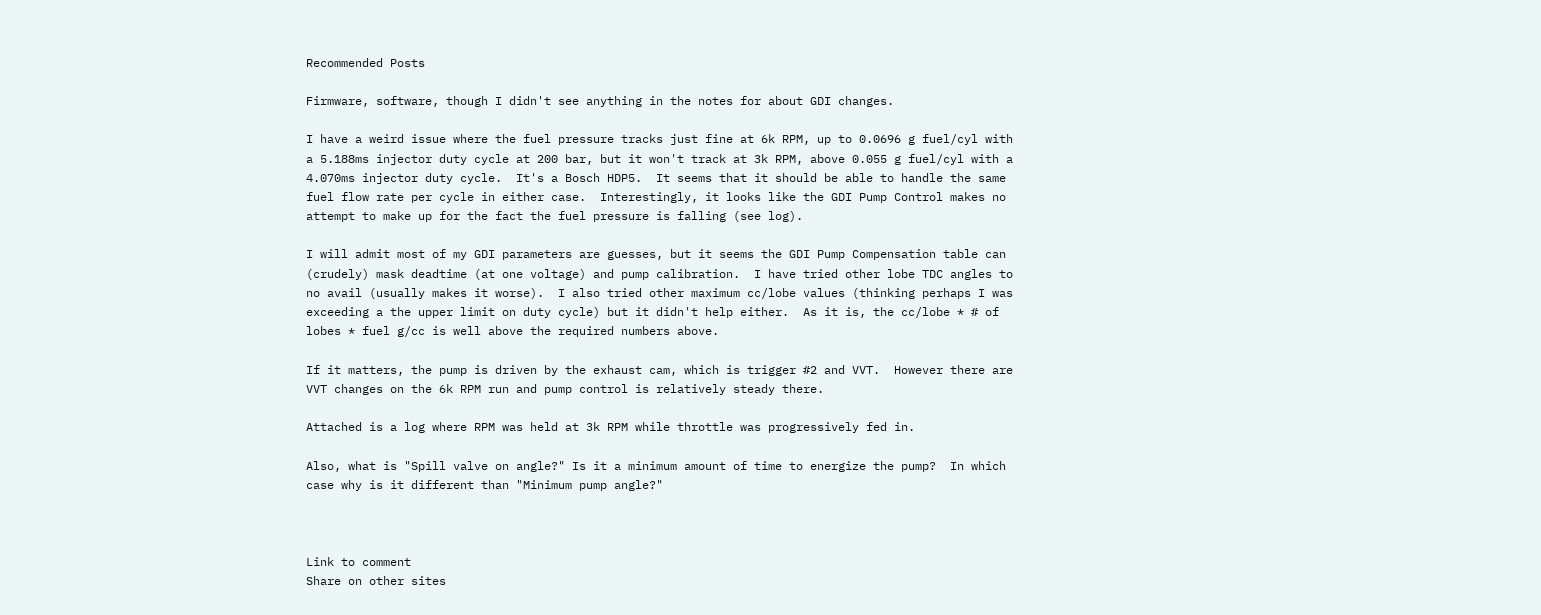Recommended Posts

Firmware, software, though I didn't see anything in the notes for about GDI changes.

I have a weird issue where the fuel pressure tracks just fine at 6k RPM, up to 0.0696 g fuel/cyl with a 5.188ms injector duty cycle at 200 bar, but it won't track at 3k RPM, above 0.055 g fuel/cyl with a 4.070ms injector duty cycle.  It's a Bosch HDP5.  It seems that it should be able to handle the same fuel flow rate per cycle in either case.  Interestingly, it looks like the GDI Pump Control makes no attempt to make up for the fact the fuel pressure is falling (see log).

I will admit most of my GDI parameters are guesses, but it seems the GDI Pump Compensation table can (crudely) mask deadtime (at one voltage) and pump calibration.  I have tried other lobe TDC angles to no avail (usually makes it worse).  I also tried other maximum cc/lobe values (thinking perhaps I was exceeding a the upper limit on duty cycle) but it didn't help either.  As it is, the cc/lobe * # of lobes * fuel g/cc is well above the required numbers above.

If it matters, the pump is driven by the exhaust cam, which is trigger #2 and VVT.  However there are VVT changes on the 6k RPM run and pump control is relatively steady there.

Attached is a log where RPM was held at 3k RPM while throttle was progressively fed in.

Also, what is "Spill valve on angle?" Is it a minimum amount of time to energize the pump?  In which case why is it different than "Minimum pump angle?"



Link to comment
Share on other sites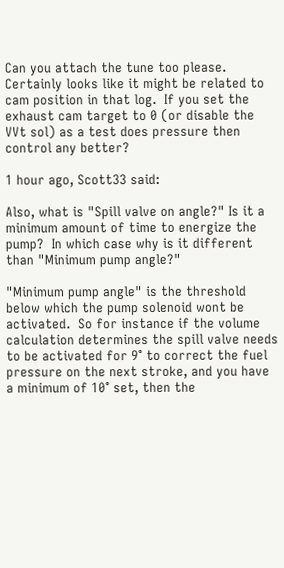Can you attach the tune too please.  Certainly looks like it might be related to cam position in that log.  If you set the exhaust cam target to 0 (or disable the VVt sol) as a test does pressure then control any better?

1 hour ago, Scott33 said:

Also, what is "Spill valve on angle?" Is it a minimum amount of time to energize the pump?  In which case why is it different than "Minimum pump angle?"

"Minimum pump angle" is the threshold below which the pump solenoid wont be activated.  So for instance if the volume calculation determines the spill valve needs to be activated for 9° to correct the fuel pressure on the next stroke, and you have a minimum of 10° set, then the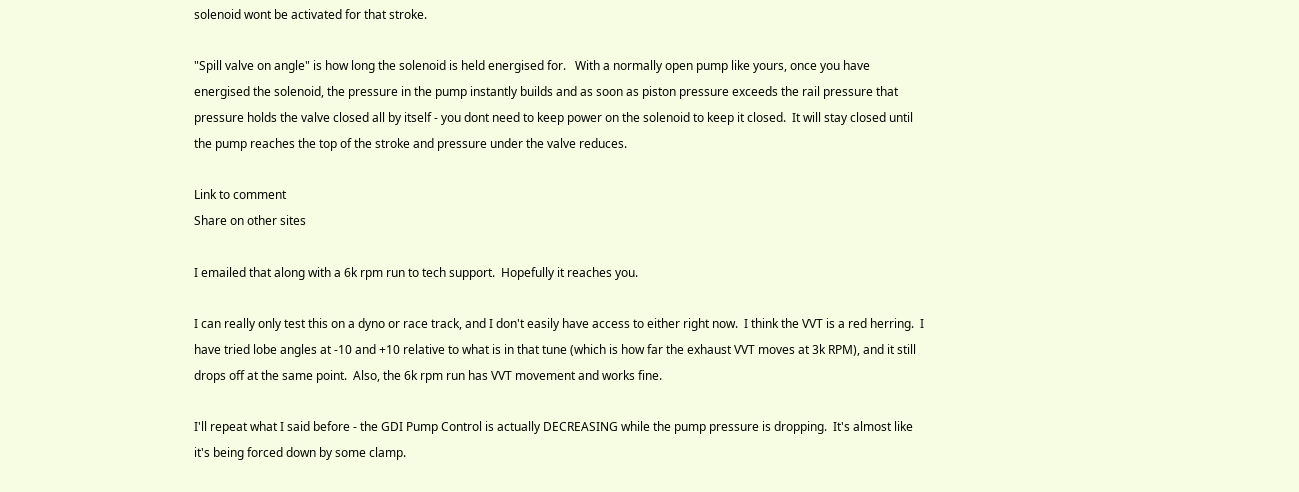solenoid wont be activated for that stroke.

"Spill valve on angle" is how long the solenoid is held energised for.   With a normally open pump like yours, once you have energised the solenoid, the pressure in the pump instantly builds and as soon as piston pressure exceeds the rail pressure that pressure holds the valve closed all by itself - you dont need to keep power on the solenoid to keep it closed.  It will stay closed until the pump reaches the top of the stroke and pressure under the valve reduces.

Link to comment
Share on other sites

I emailed that along with a 6k rpm run to tech support.  Hopefully it reaches you.

I can really only test this on a dyno or race track, and I don't easily have access to either right now.  I think the VVT is a red herring.  I have tried lobe angles at -10 and +10 relative to what is in that tune (which is how far the exhaust VVT moves at 3k RPM), and it still drops off at the same point.  Also, the 6k rpm run has VVT movement and works fine.

I'll repeat what I said before - the GDI Pump Control is actually DECREASING while the pump pressure is dropping.  It's almost like it's being forced down by some clamp.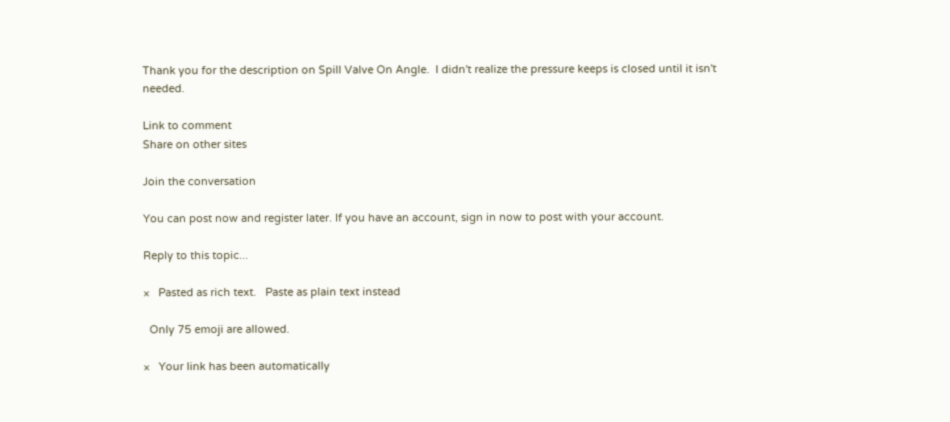Thank you for the description on Spill Valve On Angle.  I didn't realize the pressure keeps is closed until it isn't needed.

Link to comment
Share on other sites

Join the conversation

You can post now and register later. If you have an account, sign in now to post with your account.

Reply to this topic...

×   Pasted as rich text.   Paste as plain text instead

  Only 75 emoji are allowed.

×   Your link has been automatically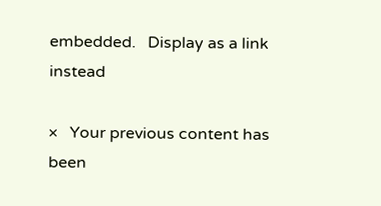embedded.   Display as a link instead

×   Your previous content has been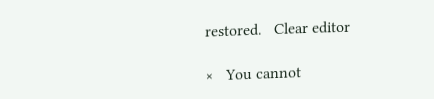restored.   Clear editor

×   You cannot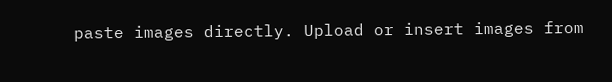paste images directly. Upload or insert images from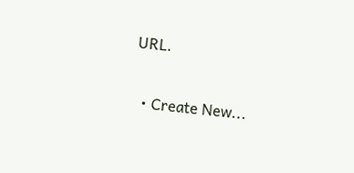URL.

  • Create New...